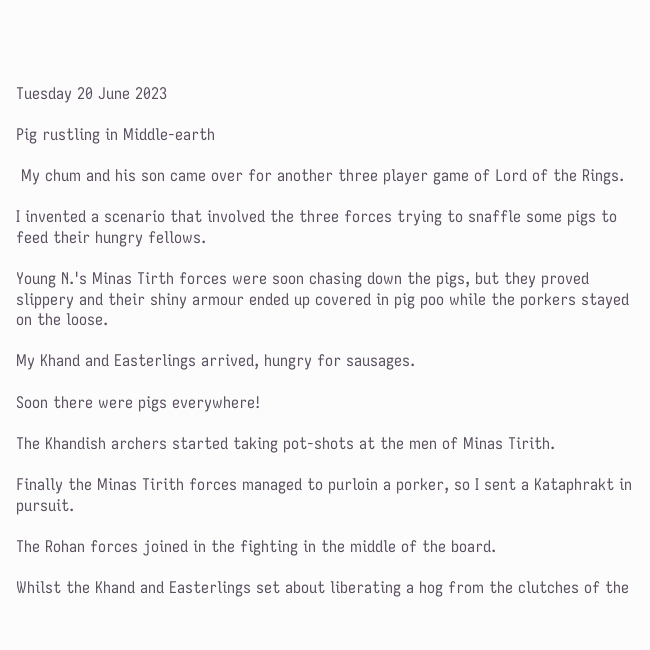Tuesday 20 June 2023

Pig rustling in Middle-earth

 My chum and his son came over for another three player game of Lord of the Rings.

I invented a scenario that involved the three forces trying to snaffle some pigs to feed their hungry fellows.

Young N.'s Minas Tirth forces were soon chasing down the pigs, but they proved slippery and their shiny armour ended up covered in pig poo while the porkers stayed on the loose.

My Khand and Easterlings arrived, hungry for sausages.

Soon there were pigs everywhere!

The Khandish archers started taking pot-shots at the men of Minas Tirith.

Finally the Minas Tirith forces managed to purloin a porker, so I sent a Kataphrakt in pursuit.

The Rohan forces joined in the fighting in the middle of the board.

Whilst the Khand and Easterlings set about liberating a hog from the clutches of the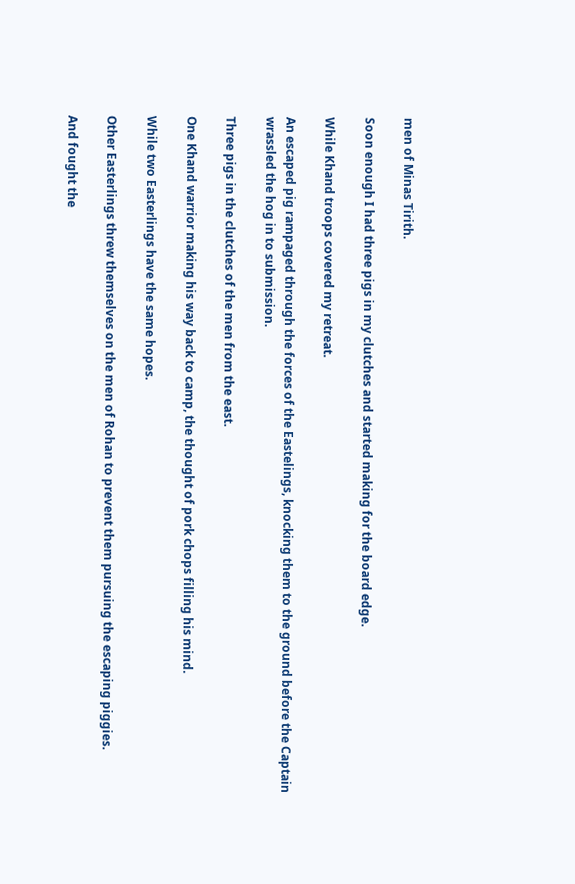men of Minas Tirith.

Soon enough I had three pigs in my clutches and started making for the board edge.

While Khand troops covered my retreat.

An escaped pig rampaged through the forces of the Eastelings, knocking them to the ground before the Captain wrassled the hog in to submission.

Three pigs in the clutches of the men from the east.

One Khand warrior making his way back to camp, the thought of pork chops filling his mind.

While two Easterlings have the same hopes.

Other Easterlings threw themselves on the men of Rohan to prevent them pursuing the escaping piggies.

And fought the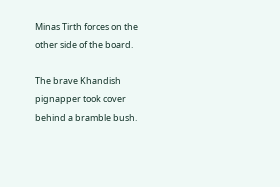Minas Tirth forces on the other side of the board.

The brave Khandish pignapper took cover behind a bramble bush.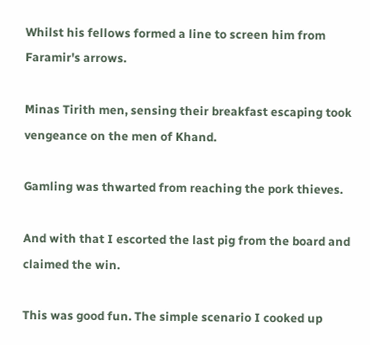Whilst his fellows formed a line to screen him from Faramir's arrows.

Minas Tirith men, sensing their breakfast escaping took vengeance on the men of Khand.

Gamling was thwarted from reaching the pork thieves.

And with that I escorted the last pig from the board and claimed the win.

This was good fun. The simple scenario I cooked up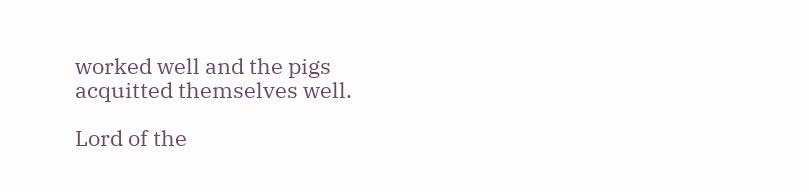worked well and the pigs acquitted themselves well.

Lord of the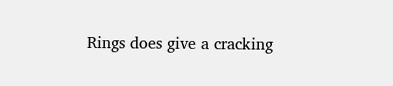Rings does give a cracking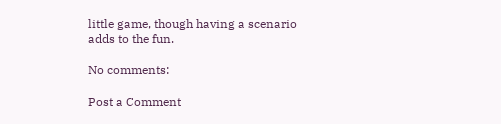little game, though having a scenario adds to the fun.

No comments:

Post a Comment